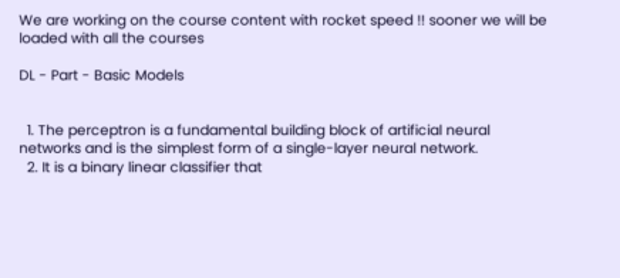We are working on the course content with rocket speed !! sooner we will be loaded with all the courses

DL - Part - Basic Models


  1. The perceptron is a fundamental building block of artificial neural networks and is the simplest form of a single-layer neural network.
  2. It is a binary linear classifier that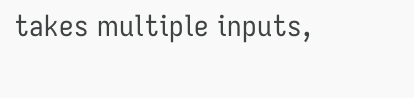takes multiple inputs,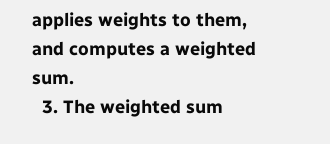applies weights to them, and computes a weighted sum.
  3. The weighted sum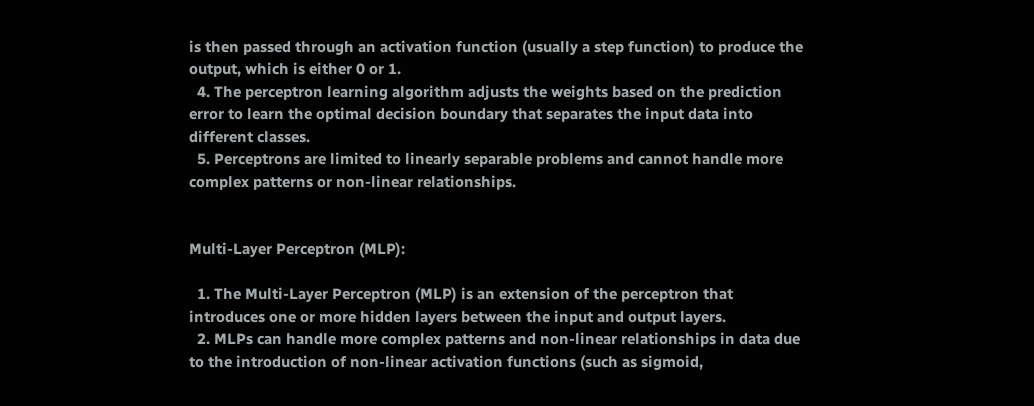is then passed through an activation function (usually a step function) to produce the output, which is either 0 or 1.
  4. The perceptron learning algorithm adjusts the weights based on the prediction error to learn the optimal decision boundary that separates the input data into different classes.
  5. Perceptrons are limited to linearly separable problems and cannot handle more complex patterns or non-linear relationships.


Multi-Layer Perceptron (MLP):

  1. The Multi-Layer Perceptron (MLP) is an extension of the perceptron that introduces one or more hidden layers between the input and output layers.
  2. MLPs can handle more complex patterns and non-linear relationships in data due to the introduction of non-linear activation functions (such as sigmoid,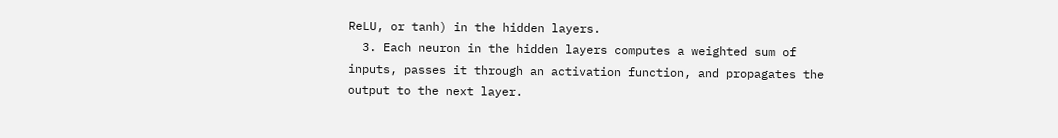ReLU, or tanh) in the hidden layers.
  3. Each neuron in the hidden layers computes a weighted sum of inputs, passes it through an activation function, and propagates the output to the next layer.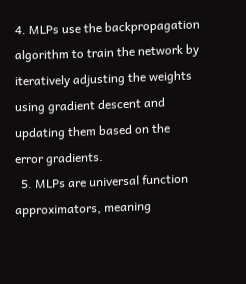4. MLPs use the backpropagation algorithm to train the network by iteratively adjusting the weights using gradient descent and updating them based on the error gradients.
  5. MLPs are universal function approximators, meaning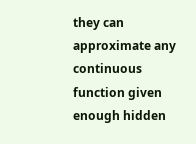they can approximate any continuous function given enough hidden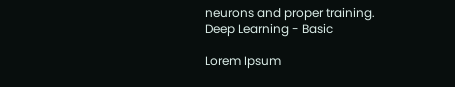neurons and proper training.
Deep Learning - Basic

Lorem Ipsum